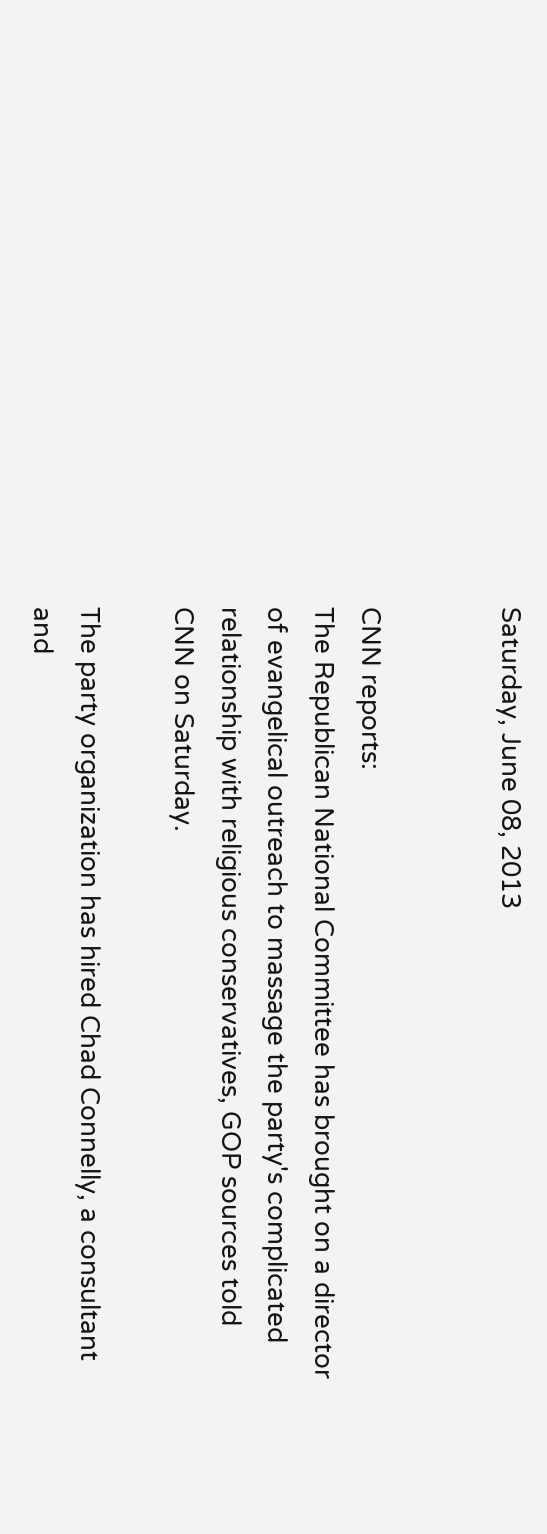Saturday, June 08, 2013


CNN reports:
The Republican National Committee has brought on a director of evangelical outreach to massage the party's complicated relationship with religious conservatives, GOP sources told CNN on Saturday.

The party organization has hired Chad Connelly, a consultant and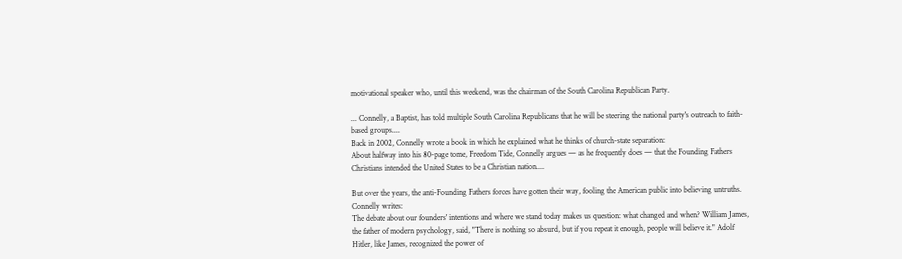motivational speaker who, until this weekend, was the chairman of the South Carolina Republican Party.

... Connelly, a Baptist, has told multiple South Carolina Republicans that he will be steering the national party's outreach to faith-based groups....
Back in 2002, Connelly wrote a book in which he explained what he thinks of church-state separation:
About halfway into his 80-page tome, Freedom Tide, Connelly argues — as he frequently does — that the Founding Fathers Christians intended the United States to be a Christian nation....

But over the years, the anti-Founding Fathers forces have gotten their way, fooling the American public into believing untruths. Connelly writes:
The debate about our founders' intentions and where we stand today makes us question: what changed and when? William James, the father of modern psychology, said, "There is nothing so absurd, but if you repeat it enough, people will believe it." Adolf Hitler, like James, recognized the power of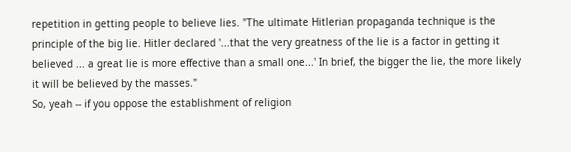repetition in getting people to believe lies. "The ultimate Hitlerian propaganda technique is the principle of the big lie. Hitler declared '...that the very greatness of the lie is a factor in getting it believed ... a great lie is more effective than a small one...' In brief, the bigger the lie, the more likely it will be believed by the masses."
So, yeah -- if you oppose the establishment of religion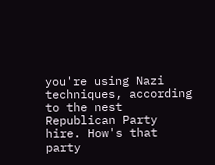you're using Nazi techniques, according to the nest Republican Party hire. How's that party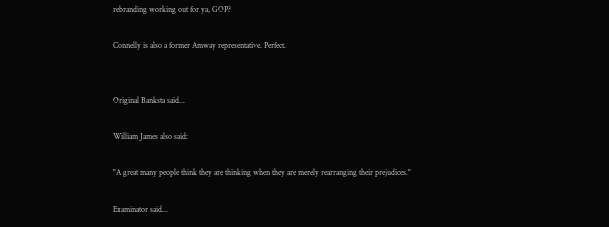rebranding working out for ya, GOP?

Connelly is also a former Amway representative. Perfect.


Original Banksta said...

William James also said:

"A great many people think they are thinking when they are merely rearranging their prejudices."

Examinator said...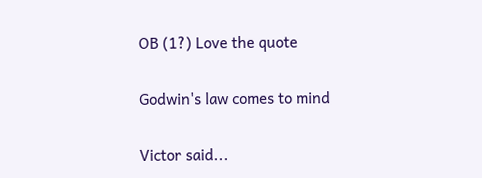OB (1?) Love the quote

Godwin's law comes to mind

Victor said...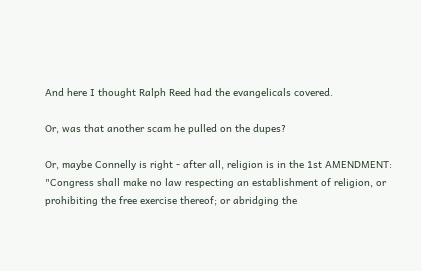And here I thought Ralph Reed had the evangelicals covered.

Or, was that another scam he pulled on the dupes?

Or, maybe Connelly is right - after all, religion is in the 1st AMENDMENT:
"Congress shall make no law respecting an establishment of religion, or prohibiting the free exercise thereof; or abridging the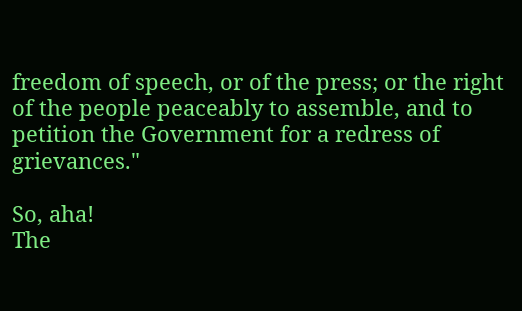freedom of speech, or of the press; or the right of the people peaceably to assemble, and to petition the Government for a redress of grievances."

So, aha!
The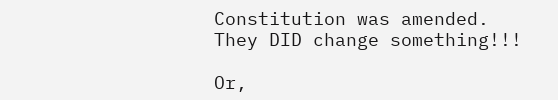Constitution was amended.
They DID change something!!!

Or,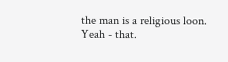the man is a religious loon.
Yeah - that.